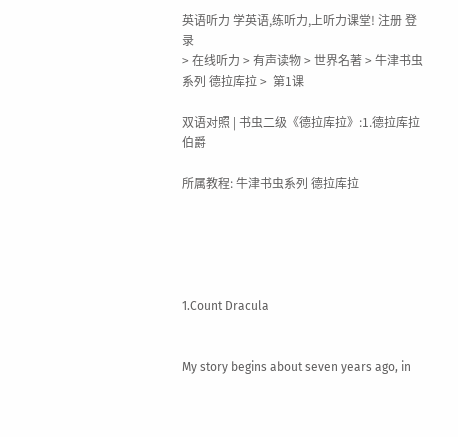英语听力 学英语,练听力,上听力课堂! 注册 登录
> 在线听力 > 有声读物 > 世界名著 > 牛津书虫系列 德拉库拉 >  第1课

双语对照 | 书虫二级《德拉库拉》:1.德拉库拉伯爵

所属教程: 牛津书虫系列 德拉库拉





1.Count Dracula


My story begins about seven years ago, in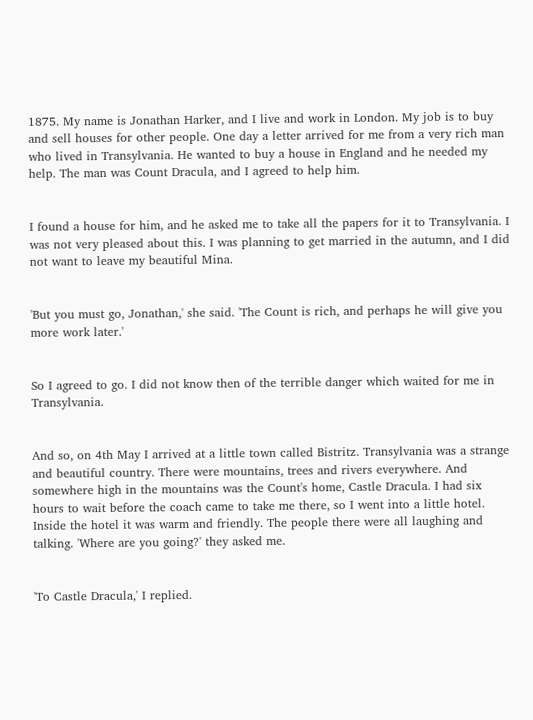1875. My name is Jonathan Harker, and I live and work in London. My job is to buy and sell houses for other people. One day a letter arrived for me from a very rich man who lived in Transylvania. He wanted to buy a house in England and he needed my help. The man was Count Dracula, and I agreed to help him.


I found a house for him, and he asked me to take all the papers for it to Transylvania. I was not very pleased about this. I was planning to get married in the autumn, and I did not want to leave my beautiful Mina.


'But you must go, Jonathan,' she said. 'The Count is rich, and perhaps he will give you more work later.'


So I agreed to go. I did not know then of the terrible danger which waited for me in Transylvania.


And so, on 4th May I arrived at a little town called Bistritz. Transylvania was a strange and beautiful country. There were mountains, trees and rivers everywhere. And somewhere high in the mountains was the Count's home, Castle Dracula. I had six hours to wait before the coach came to take me there, so I went into a little hotel. Inside the hotel it was warm and friendly. The people there were all laughing and talking. 'Where are you going?' they asked me.


'To Castle Dracula,' I replied.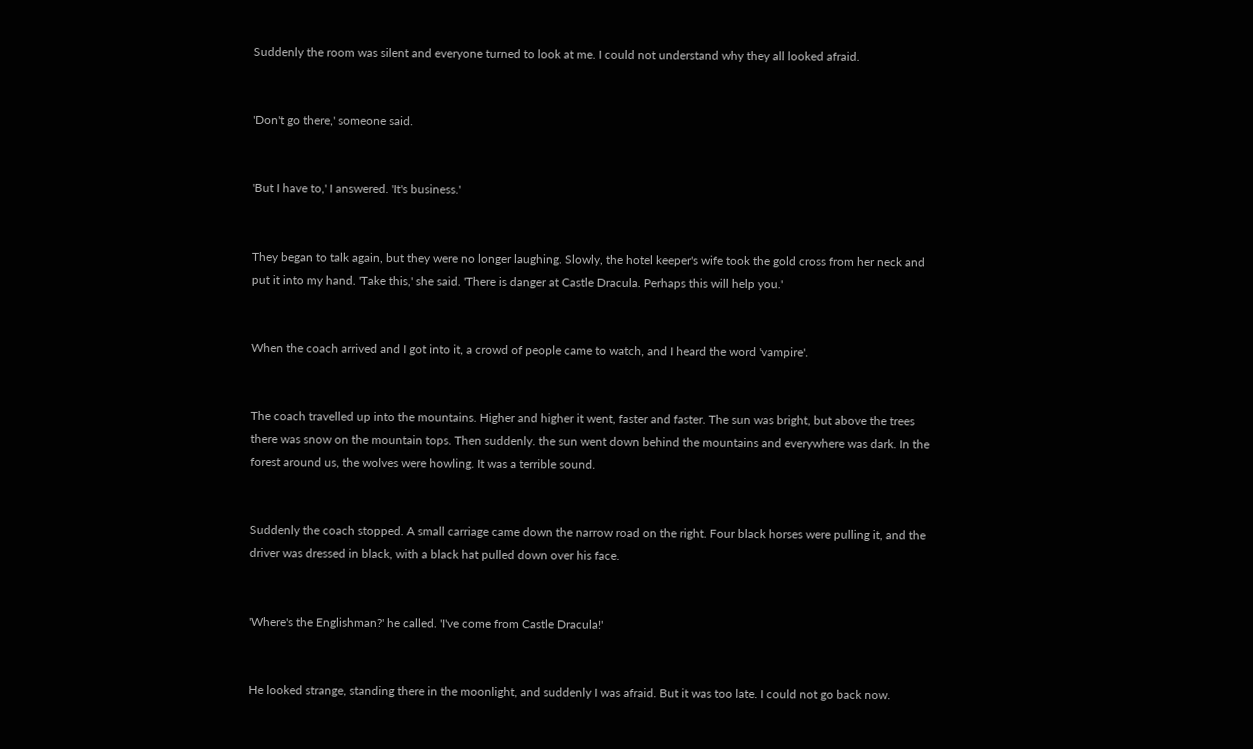Suddenly the room was silent and everyone turned to look at me. I could not understand why they all looked afraid.


'Don't go there,' someone said.


'But I have to,' I answered. 'It's business.'


They began to talk again, but they were no longer laughing. Slowly, the hotel keeper's wife took the gold cross from her neck and put it into my hand. 'Take this,' she said. 'There is danger at Castle Dracula. Perhaps this will help you.'


When the coach arrived and I got into it, a crowd of people came to watch, and I heard the word 'vampire'.


The coach travelled up into the mountains. Higher and higher it went, faster and faster. The sun was bright, but above the trees there was snow on the mountain tops. Then suddenly. the sun went down behind the mountains and everywhere was dark. In the forest around us, the wolves were howling. It was a terrible sound.


Suddenly the coach stopped. A small carriage came down the narrow road on the right. Four black horses were pulling it, and the driver was dressed in black, with a black hat pulled down over his face.


'Where's the Englishman?' he called. 'I've come from Castle Dracula!'


He looked strange, standing there in the moonlight, and suddenly I was afraid. But it was too late. I could not go back now.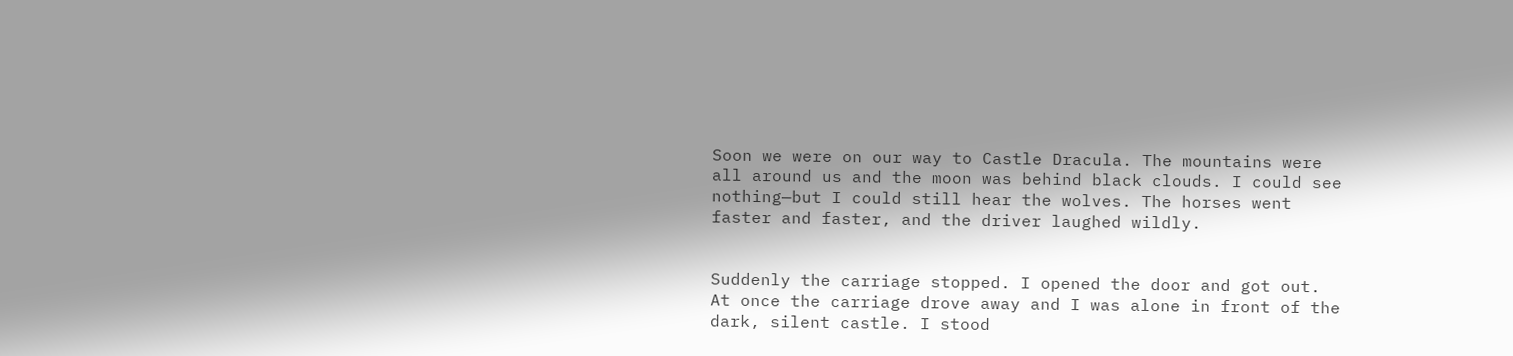Soon we were on our way to Castle Dracula. The mountains were all around us and the moon was behind black clouds. I could see nothing—but I could still hear the wolves. The horses went faster and faster, and the driver laughed wildly.


Suddenly the carriage stopped. I opened the door and got out. At once the carriage drove away and I was alone in front of the dark, silent castle. I stood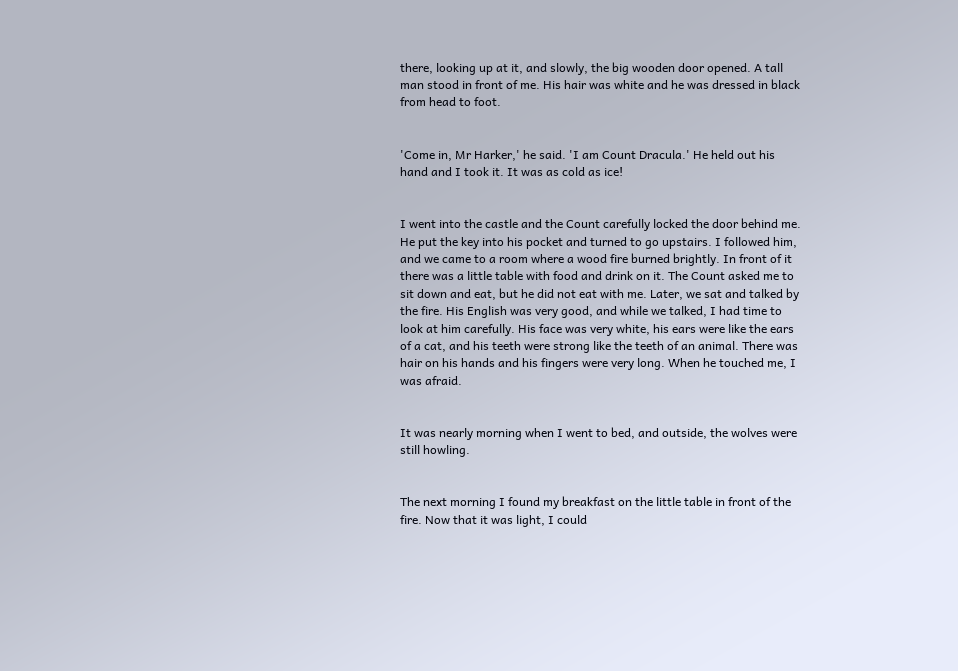there, looking up at it, and slowly, the big wooden door opened. A tall man stood in front of me. His hair was white and he was dressed in black from head to foot.


'Come in, Mr Harker,' he said. 'I am Count Dracula.' He held out his hand and I took it. It was as cold as ice!


I went into the castle and the Count carefully locked the door behind me. He put the key into his pocket and turned to go upstairs. I followed him, and we came to a room where a wood fire burned brightly. In front of it there was a little table with food and drink on it. The Count asked me to sit down and eat, but he did not eat with me. Later, we sat and talked by the fire. His English was very good, and while we talked, I had time to look at him carefully. His face was very white, his ears were like the ears of a cat, and his teeth were strong like the teeth of an animal. There was hair on his hands and his fingers were very long. When he touched me, I was afraid.


It was nearly morning when I went to bed, and outside, the wolves were still howling.


The next morning I found my breakfast on the little table in front of the fire. Now that it was light, I could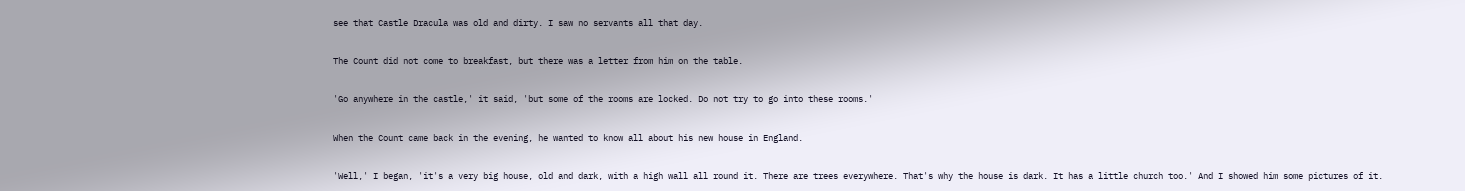see that Castle Dracula was old and dirty. I saw no servants all that day.


The Count did not come to breakfast, but there was a letter from him on the table.


'Go anywhere in the castle,' it said, 'but some of the rooms are locked. Do not try to go into these rooms.'


When the Count came back in the evening, he wanted to know all about his new house in England.


'Well,' I began, 'it's a very big house, old and dark, with a high wall all round it. There are trees everywhere. That's why the house is dark. It has a little church too.' And I showed him some pictures of it.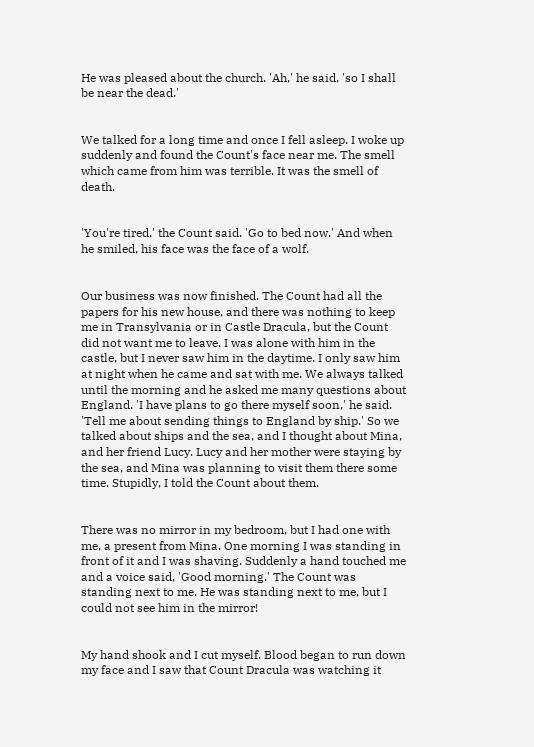He was pleased about the church. 'Ah,' he said, 'so I shall be near the dead.'


We talked for a long time and once I fell asleep. I woke up suddenly and found the Count's face near me. The smell which came from him was terrible. It was the smell of death.


'You're tired,' the Count said. 'Go to bed now.' And when he smiled, his face was the face of a wolf.


Our business was now finished. The Count had all the papers for his new house, and there was nothing to keep me in Transylvania or in Castle Dracula, but the Count did not want me to leave. I was alone with him in the castle, but I never saw him in the daytime. I only saw him at night when he came and sat with me. We always talked until the morning and he asked me many questions about England. 'I have plans to go there myself soon,' he said. 'Tell me about sending things to England by ship.' So we talked about ships and the sea, and I thought about Mina, and her friend Lucy. Lucy and her mother were staying by the sea, and Mina was planning to visit them there some time. Stupidly, I told the Count about them.


There was no mirror in my bedroom, but I had one with me, a present from Mina. One morning I was standing in front of it and I was shaving. Suddenly a hand touched me and a voice said, 'Good morning.' The Count was standing next to me. He was standing next to me, but I could not see him in the mirror!


My hand shook and I cut myself. Blood began to run down my face and I saw that Count Dracula was watching it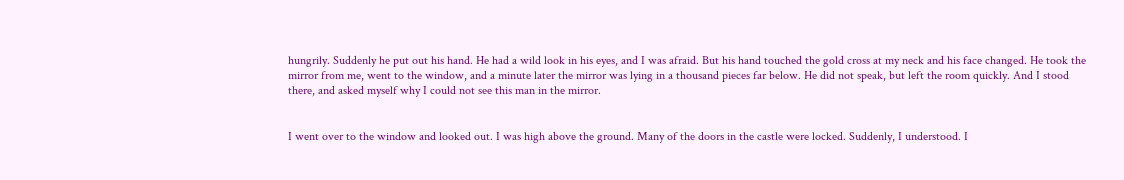hungrily. Suddenly he put out his hand. He had a wild look in his eyes, and I was afraid. But his hand touched the gold cross at my neck and his face changed. He took the mirror from me, went to the window, and a minute later the mirror was lying in a thousand pieces far below. He did not speak, but left the room quickly. And I stood there, and asked myself why I could not see this man in the mirror.


I went over to the window and looked out. I was high above the ground. Many of the doors in the castle were locked. Suddenly, I understood. I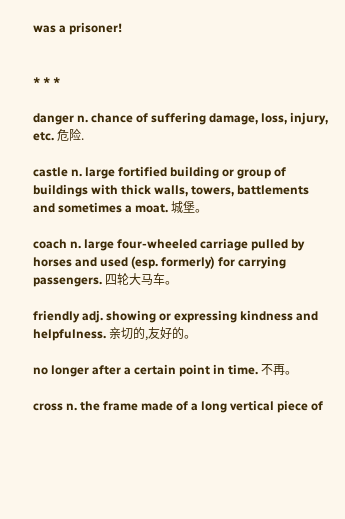was a prisoner!


* * *

danger n. chance of suffering damage, loss, injury, etc. 危险.

castle n. large fortified building or group of buildings with thick walls, towers, battlements and sometimes a moat. 城堡。

coach n. large four-wheeled carriage pulled by horses and used (esp. formerly) for carrying passengers. 四轮大马车。

friendly adj. showing or expressing kindness and helpfulness. 亲切的,友好的。

no longer after a certain point in time. 不再。

cross n. the frame made of a long vertical piece of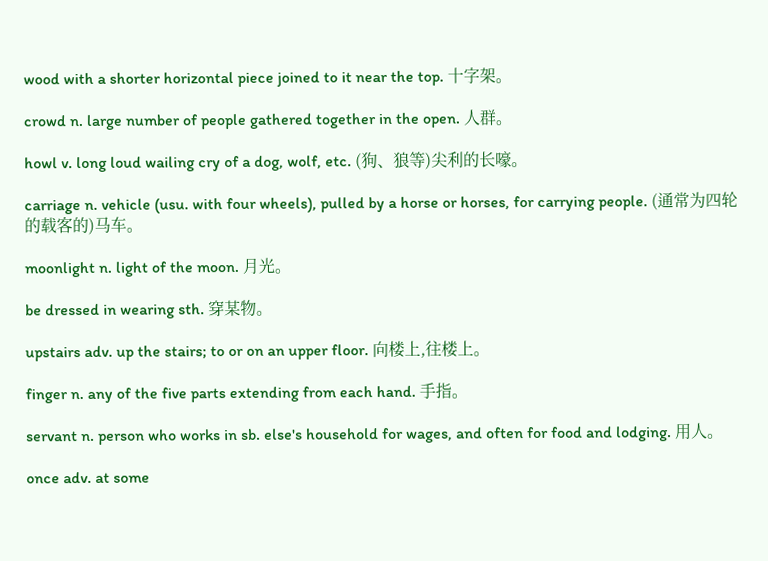wood with a shorter horizontal piece joined to it near the top. 十字架。

crowd n. large number of people gathered together in the open. 人群。

howl v. long loud wailing cry of a dog, wolf, etc. (狗、狼等)尖利的长嚎。

carriage n. vehicle (usu. with four wheels), pulled by a horse or horses, for carrying people. (通常为四轮的载客的)马车。

moonlight n. light of the moon. 月光。

be dressed in wearing sth. 穿某物。

upstairs adv. up the stairs; to or on an upper floor. 向楼上,往楼上。

finger n. any of the five parts extending from each hand. 手指。

servant n. person who works in sb. else's household for wages, and often for food and lodging. 用人。

once adv. at some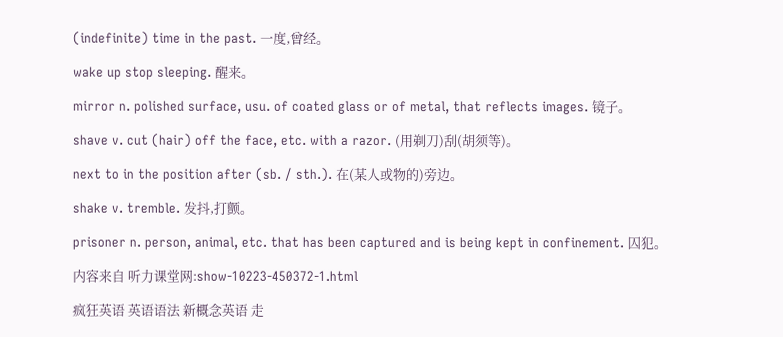(indefinite) time in the past. 一度,曾经。

wake up stop sleeping. 醒来。

mirror n. polished surface, usu. of coated glass or of metal, that reflects images. 镜子。

shave v. cut (hair) off the face, etc. with a razor. (用剃刀)刮(胡须等)。

next to in the position after (sb. / sth.). 在(某人或物的)旁边。

shake v. tremble. 发抖,打颤。

prisoner n. person, animal, etc. that has been captured and is being kept in confinement. 囚犯。

内容来自 听力课堂网:show-10223-450372-1.html

疯狂英语 英语语法 新概念英语 走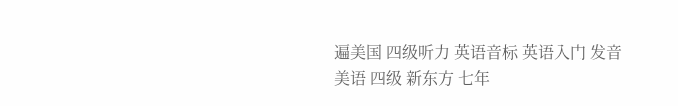遍美国 四级听力 英语音标 英语入门 发音 美语 四级 新东方 七年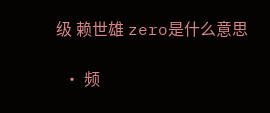级 赖世雄 zero是什么意思

  • 频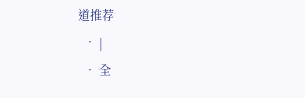道推荐
  • |
  • 全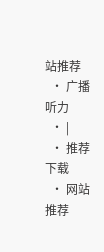站推荐
  • 广播听力
  • |
  • 推荐下载
  • 网站推荐